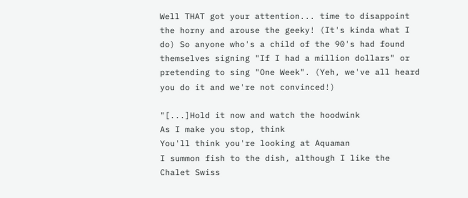Well THAT got your attention... time to disappoint the horny and arouse the geeky! (It's kinda what I do) So anyone who's a child of the 90's had found themselves signing "If I had a million dollars" or pretending to sing "One Week". (Yeh, we've all heard you do it and we're not convinced!)

"[...]Hold it now and watch the hoodwink
As I make you stop, think
You'll think you're looking at Aquaman
I summon fish to the dish, although I like the Chalet Swiss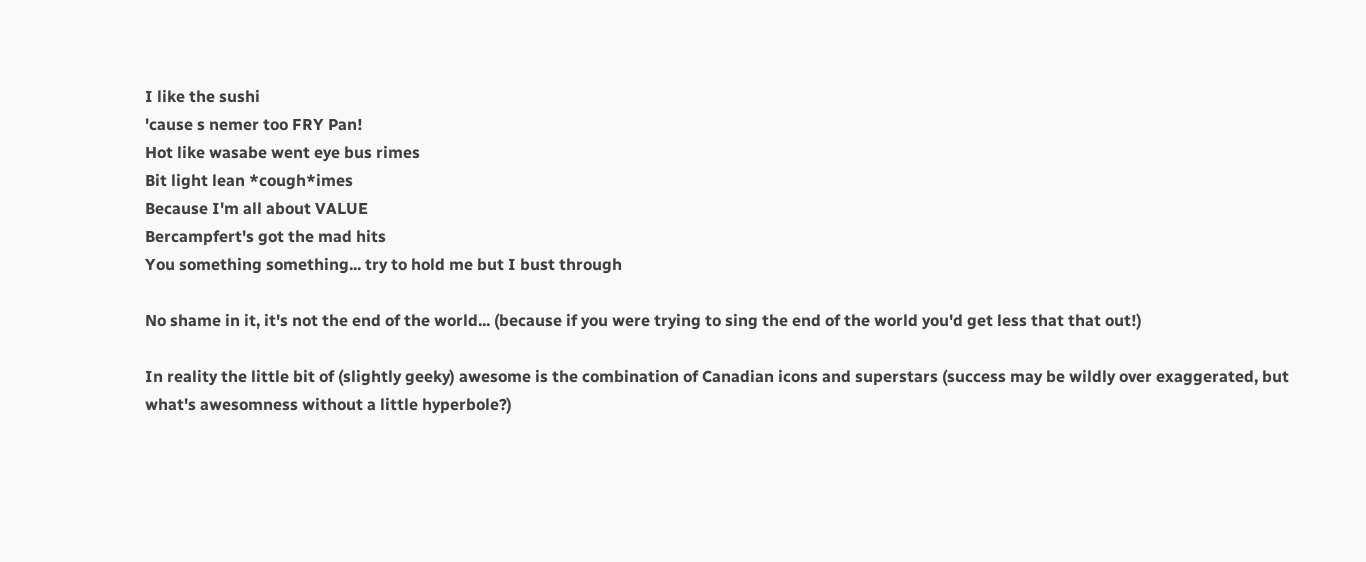I like the sushi
'cause s nemer too FRY Pan!
Hot like wasabe went eye bus rimes
Bit light lean *cough*imes
Because I'm all about VALUE
Bercampfert's got the mad hits
You something something... try to hold me but I bust through

No shame in it, it's not the end of the world... (because if you were trying to sing the end of the world you'd get less that that out!)

In reality the little bit of (slightly geeky) awesome is the combination of Canadian icons and superstars (success may be wildly over exaggerated, but what's awesomness without a little hyperbole?)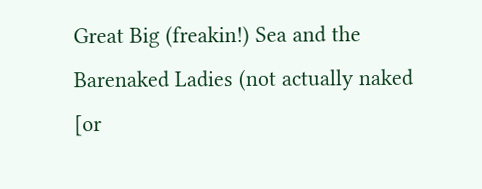Great Big (freakin!) Sea and the Barenaked Ladies (not actually naked [or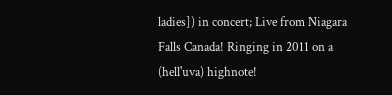ladies]) in concert; Live from Niagara Falls Canada! Ringing in 2011 on a (hell'uva) highnote!